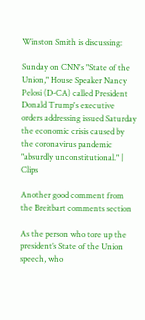Winston Smith is discussing:

Sunday on CNN's "State of the Union," House Speaker Nancy Pelosi (D-CA) called President Donald Trump's executive orders addressing issued Saturday the economic crisis caused by the coronavirus pandemic "absurdly unconstitutional." | Clips

Another good comment from the Breitbart comments section

As the person who tore up the president’s State of the Union speech, who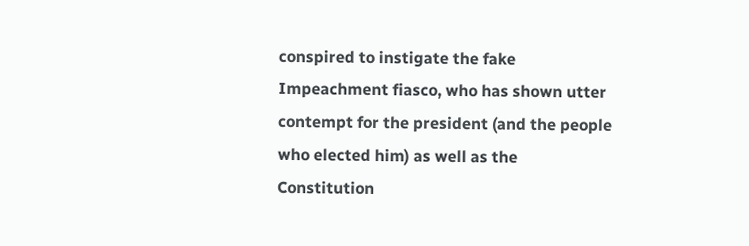conspired to instigate the fake Impeachment fiasco, who has shown utter contempt for the president (and the people who elected him) as well as the Constitution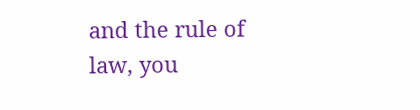and the rule of law, you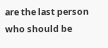are the last person who should be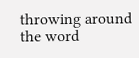throwing around the word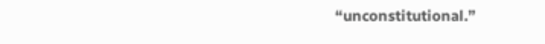“unconstitutional.”